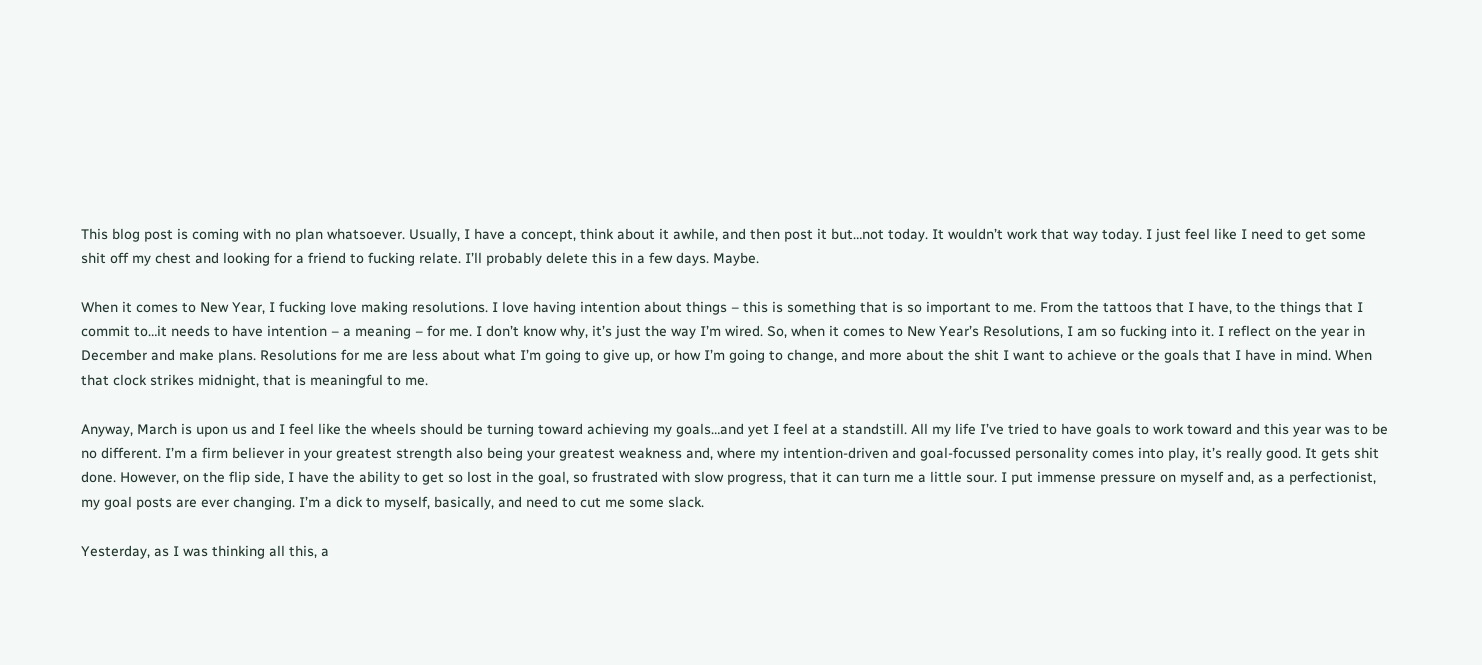This blog post is coming with no plan whatsoever. Usually, I have a concept, think about it awhile, and then post it but…not today. It wouldn’t work that way today. I just feel like I need to get some shit off my chest and looking for a friend to fucking relate. I’ll probably delete this in a few days. Maybe.

When it comes to New Year, I fucking love making resolutions. I love having intention about things – this is something that is so important to me. From the tattoos that I have, to the things that I commit to…it needs to have intention – a meaning – for me. I don’t know why, it’s just the way I’m wired. So, when it comes to New Year’s Resolutions, I am so fucking into it. I reflect on the year in December and make plans. Resolutions for me are less about what I’m going to give up, or how I’m going to change, and more about the shit I want to achieve or the goals that I have in mind. When that clock strikes midnight, that is meaningful to me.

Anyway, March is upon us and I feel like the wheels should be turning toward achieving my goals…and yet I feel at a standstill. All my life I’ve tried to have goals to work toward and this year was to be no different. I’m a firm believer in your greatest strength also being your greatest weakness and, where my intention-driven and goal-focussed personality comes into play, it’s really good. It gets shit done. However, on the flip side, I have the ability to get so lost in the goal, so frustrated with slow progress, that it can turn me a little sour. I put immense pressure on myself and, as a perfectionist, my goal posts are ever changing. I’m a dick to myself, basically, and need to cut me some slack.

Yesterday, as I was thinking all this, a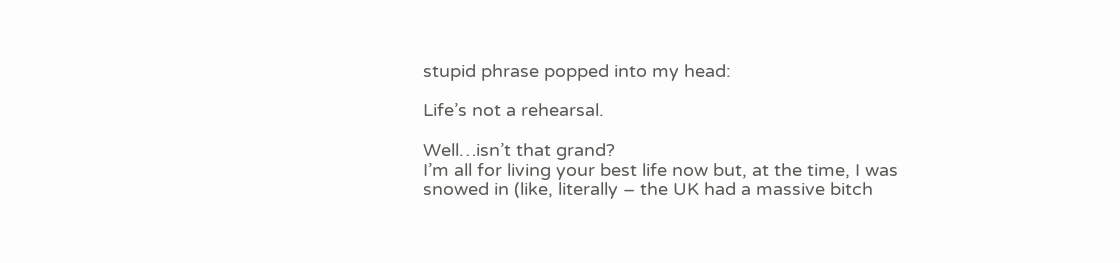stupid phrase popped into my head:

Life’s not a rehearsal.

Well…isn’t that grand?
I’m all for living your best life now but, at the time, I was snowed in (like, literally – the UK had a massive bitch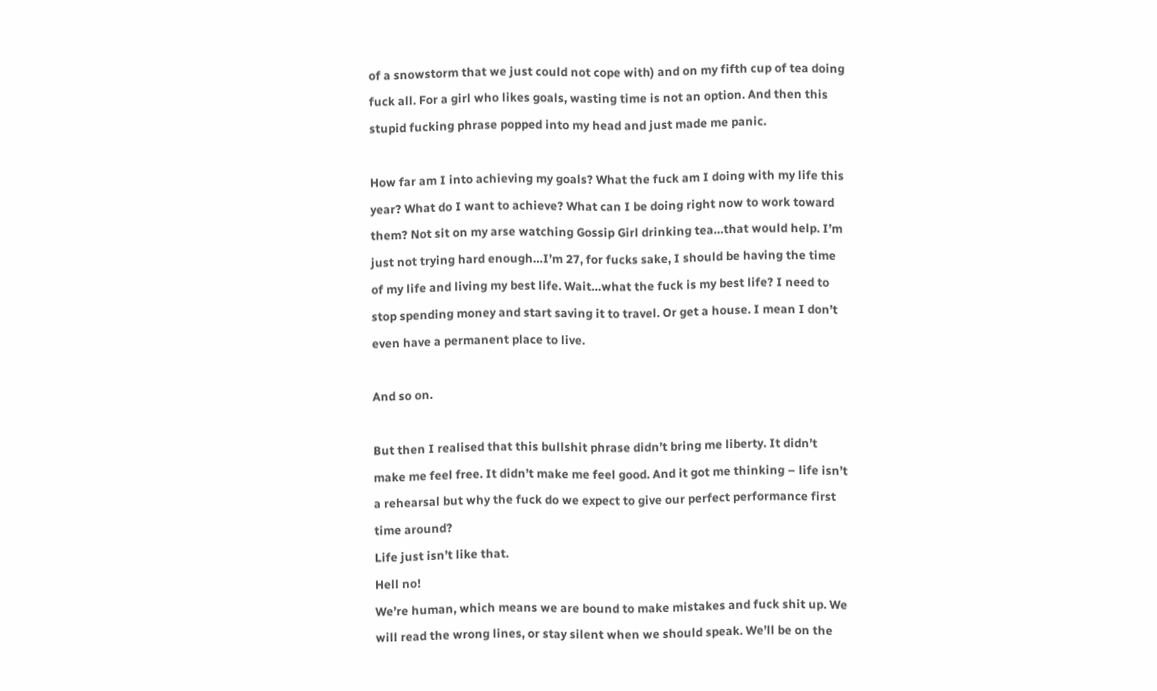of a snowstorm that we just could not cope with) and on my fifth cup of tea doing fuck all. For a girl who likes goals, wasting time is not an option. And then this stupid fucking phrase popped into my head and just made me panic.

How far am I into achieving my goals? What the fuck am I doing with my life this year? What do I want to achieve? What can I be doing right now to work toward them? Not sit on my arse watching Gossip Girl drinking tea…that would help. I’m just not trying hard enough…I’m 27, for fucks sake, I should be having the time of my life and living my best life. Wait…what the fuck is my best life? I need to stop spending money and start saving it to travel. Or get a house. I mean I don’t even have a permanent place to live.

And so on.

But then I realised that this bullshit phrase didn’t bring me liberty. It didn’t make me feel free. It didn’t make me feel good. And it got me thinking – life isn’t a rehearsal but why the fuck do we expect to give our perfect performance first time around?
Life just isn’t like that.
Hell no!
We’re human, which means we are bound to make mistakes and fuck shit up. We will read the wrong lines, or stay silent when we should speak. We’ll be on the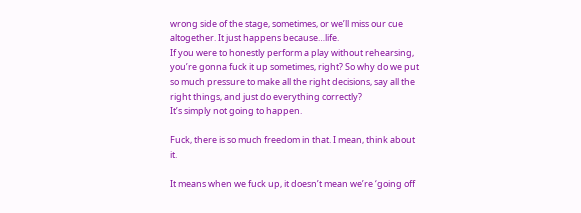wrong side of the stage, sometimes, or we’ll miss our cue altogether. It just happens because…life.
If you were to honestly perform a play without rehearsing, you’re gonna fuck it up sometimes, right? So why do we put so much pressure to make all the right decisions, say all the right things, and just do everything correctly?
It’s simply not going to happen.

Fuck, there is so much freedom in that. I mean, think about it.

It means when we fuck up, it doesn’t mean we’re ‘going off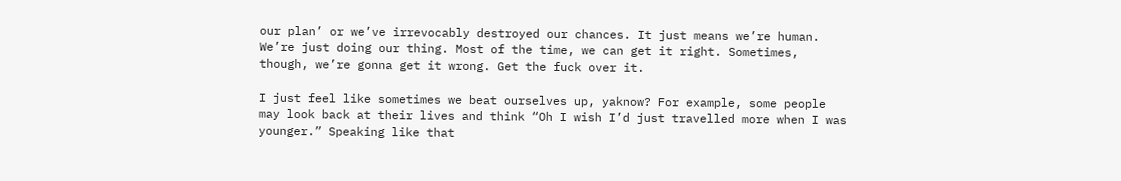our plan’ or we’ve irrevocably destroyed our chances. It just means we’re human. We’re just doing our thing. Most of the time, we can get it right. Sometimes, though, we’re gonna get it wrong. Get the fuck over it.

I just feel like sometimes we beat ourselves up, yaknow? For example, some people may look back at their lives and think “Oh I wish I’d just travelled more when I was younger.” Speaking like that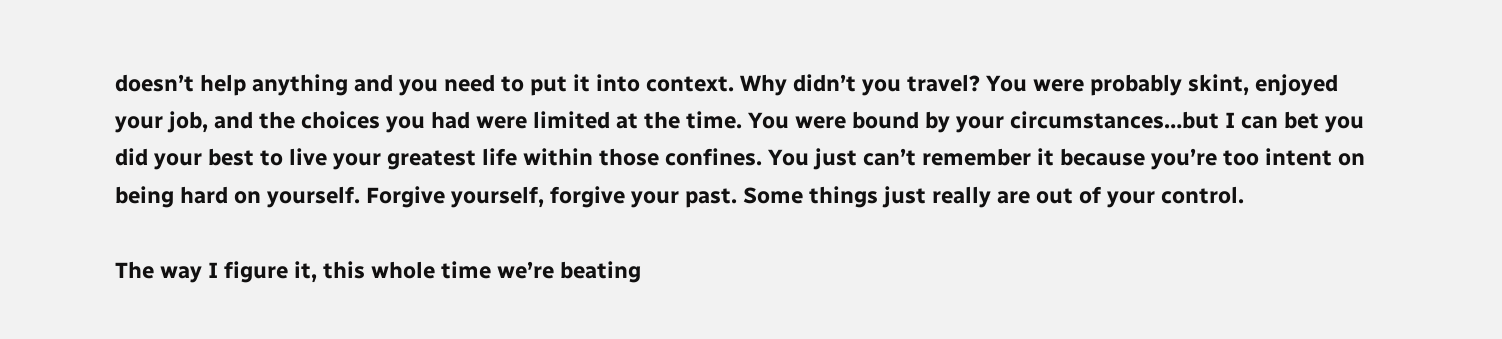doesn’t help anything and you need to put it into context. Why didn’t you travel? You were probably skint, enjoyed your job, and the choices you had were limited at the time. You were bound by your circumstances…but I can bet you did your best to live your greatest life within those confines. You just can’t remember it because you’re too intent on being hard on yourself. Forgive yourself, forgive your past. Some things just really are out of your control.

The way I figure it, this whole time we’re beating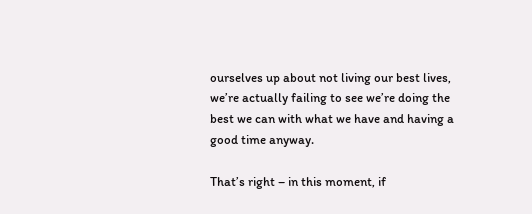ourselves up about not living our best lives, we’re actually failing to see we’re doing the best we can with what we have and having a good time anyway.

That’s right – in this moment, if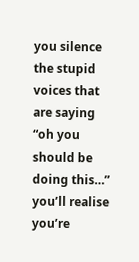you silence the stupid voices that are saying “oh you should be doing this…” you’ll realise you’re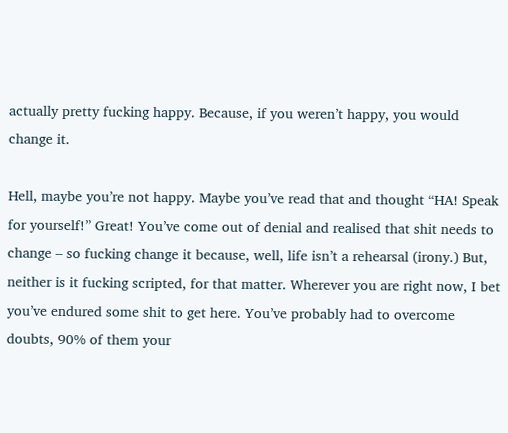actually pretty fucking happy. Because, if you weren’t happy, you would change it.

Hell, maybe you’re not happy. Maybe you’ve read that and thought “HA! Speak for yourself!” Great! You’ve come out of denial and realised that shit needs to change – so fucking change it because, well, life isn’t a rehearsal (irony.) But, neither is it fucking scripted, for that matter. Wherever you are right now, I bet you’ve endured some shit to get here. You’ve probably had to overcome doubts, 90% of them your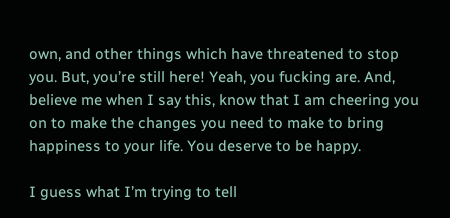own, and other things which have threatened to stop you. But, you’re still here! Yeah, you fucking are. And, believe me when I say this, know that I am cheering you on to make the changes you need to make to bring happiness to your life. You deserve to be happy.

I guess what I’m trying to tell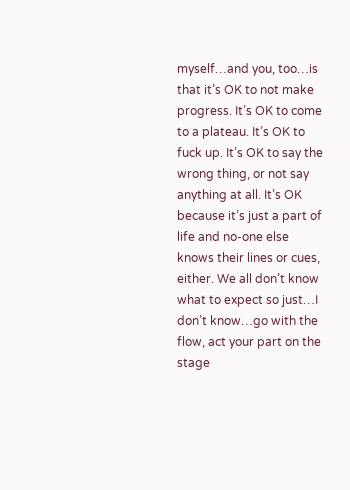myself…and you, too…is that it’s OK to not make progress. It’s OK to come to a plateau. It’s OK to fuck up. It’s OK to say the wrong thing, or not say anything at all. It’s OK because it’s just a part of life and no-one else knows their lines or cues, either. We all don’t know what to expect so just…I don’t know…go with the flow, act your part on the stage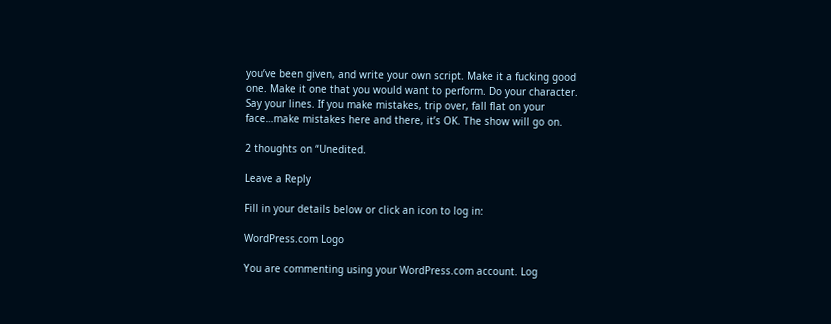you’ve been given, and write your own script. Make it a fucking good one. Make it one that you would want to perform. Do your character. Say your lines. If you make mistakes, trip over, fall flat on your face…make mistakes here and there, it’s OK. The show will go on.

2 thoughts on “Unedited.

Leave a Reply

Fill in your details below or click an icon to log in:

WordPress.com Logo

You are commenting using your WordPress.com account. Log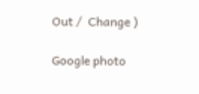Out /  Change )

Google photo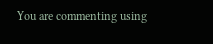You are commenting using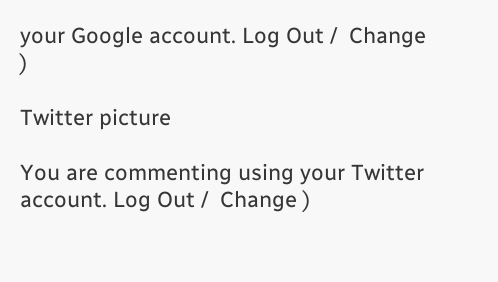your Google account. Log Out /  Change )

Twitter picture

You are commenting using your Twitter account. Log Out /  Change )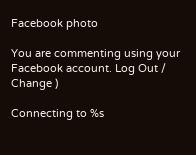Facebook photo

You are commenting using your Facebook account. Log Out /  Change )

Connecting to %s